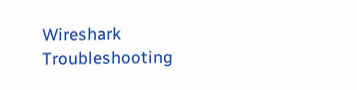Wireshark Troubleshooting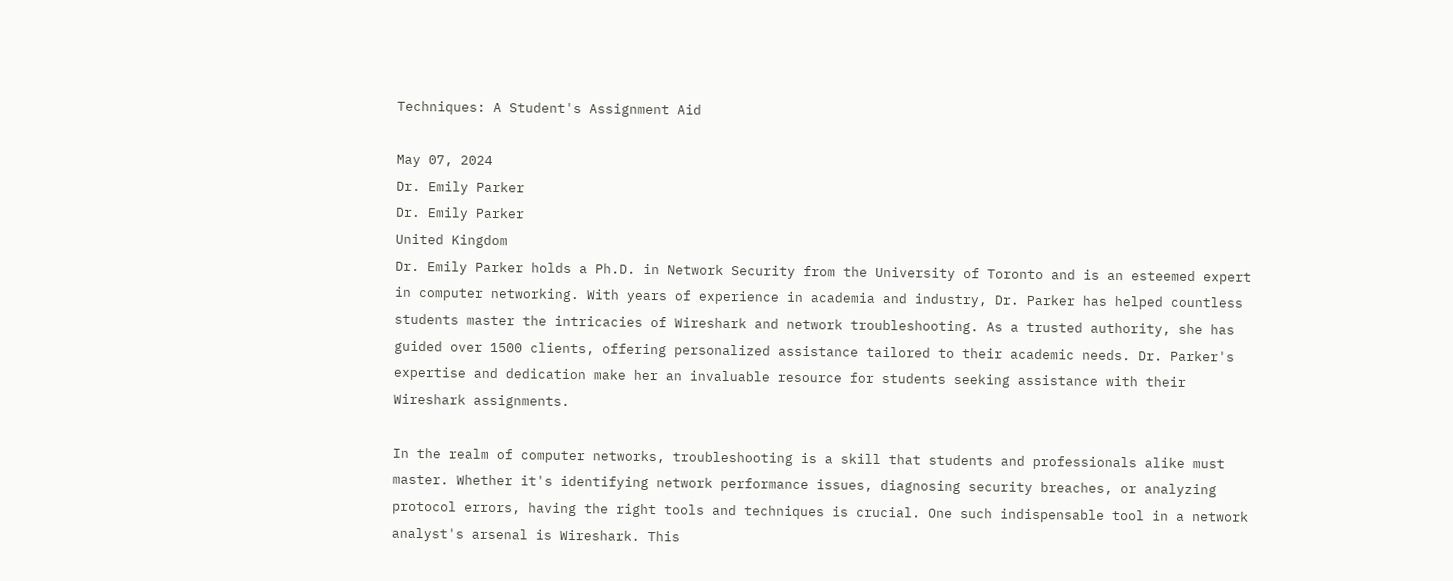Techniques: A Student's Assignment Aid

May 07, 2024
Dr. Emily Parker
Dr. Emily Parker
United Kingdom
Dr. Emily Parker holds a Ph.D. in Network Security from the University of Toronto and is an esteemed expert in computer networking. With years of experience in academia and industry, Dr. Parker has helped countless students master the intricacies of Wireshark and network troubleshooting. As a trusted authority, she has guided over 1500 clients, offering personalized assistance tailored to their academic needs. Dr. Parker's expertise and dedication make her an invaluable resource for students seeking assistance with their Wireshark assignments.

In the realm of computer networks, troubleshooting is a skill that students and professionals alike must master. Whether it's identifying network performance issues, diagnosing security breaches, or analyzing protocol errors, having the right tools and techniques is crucial. One such indispensable tool in a network analyst's arsenal is Wireshark. This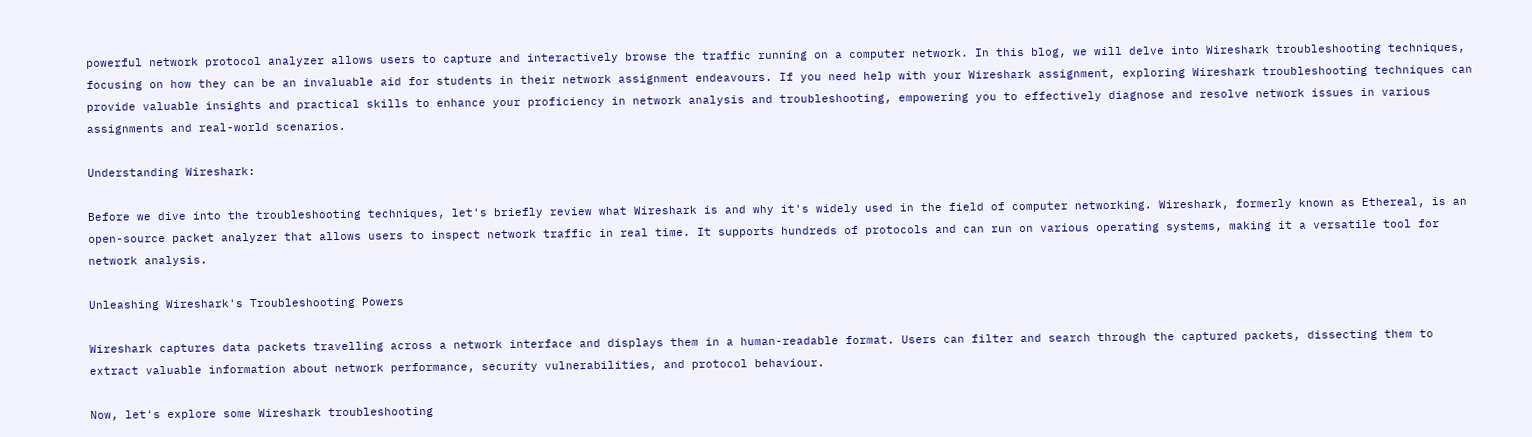powerful network protocol analyzer allows users to capture and interactively browse the traffic running on a computer network. In this blog, we will delve into Wireshark troubleshooting techniques, focusing on how they can be an invaluable aid for students in their network assignment endeavours. If you need help with your Wireshark assignment, exploring Wireshark troubleshooting techniques can provide valuable insights and practical skills to enhance your proficiency in network analysis and troubleshooting, empowering you to effectively diagnose and resolve network issues in various assignments and real-world scenarios.

Understanding Wireshark:

Before we dive into the troubleshooting techniques, let's briefly review what Wireshark is and why it's widely used in the field of computer networking. Wireshark, formerly known as Ethereal, is an open-source packet analyzer that allows users to inspect network traffic in real time. It supports hundreds of protocols and can run on various operating systems, making it a versatile tool for network analysis.

Unleashing Wireshark's Troubleshooting Powers

Wireshark captures data packets travelling across a network interface and displays them in a human-readable format. Users can filter and search through the captured packets, dissecting them to extract valuable information about network performance, security vulnerabilities, and protocol behaviour.

Now, let's explore some Wireshark troubleshooting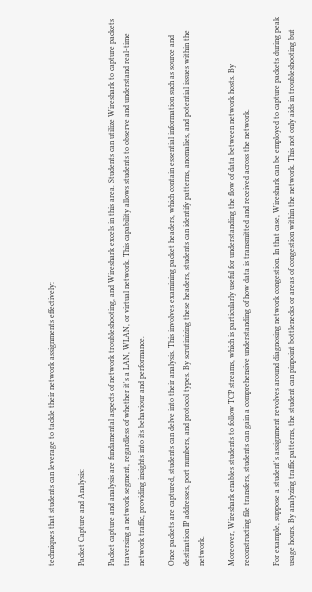techniques that students can leverage to tackle their network assignments effectively:

Packet Capture and Analysis:

Packet capture and analysis are fundamental aspects of network troubleshooting, and Wireshark excels in this area. Students can utilize Wireshark to capture packets traversing a network segment, regardless of whether it's a LAN, WLAN, or virtual network. This capability allows students to observe and understand real-time network traffic, providing insights into its behaviour and performance.

Once packets are captured, students can delve into their analysis. This involves examining packet headers, which contain essential information such as source and destination IP addresses, port numbers, and protocol types. By scrutinizing these headers, students can identify patterns, anomalies, and potential issues within the network.

Moreover, Wireshark enables students to follow TCP streams, which is particularly useful for understanding the flow of data between network hosts. By reconstructing file transfers, students can gain a comprehensive understanding of how data is transmitted and received across the network.

For example, suppose a student's assignment revolves around diagnosing network congestion. In that case, Wireshark can be employed to capture packets during peak usage hours. By analyzing traffic patterns, the student can pinpoint bottlenecks or areas of congestion within the network. This not only aids in troubleshooting but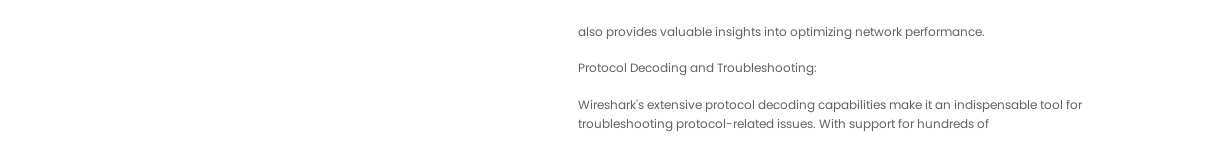also provides valuable insights into optimizing network performance.

Protocol Decoding and Troubleshooting:

Wireshark's extensive protocol decoding capabilities make it an indispensable tool for troubleshooting protocol-related issues. With support for hundreds of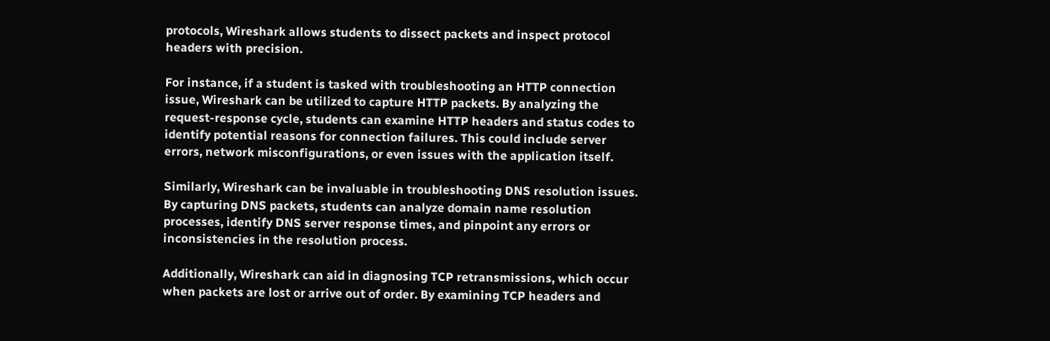protocols, Wireshark allows students to dissect packets and inspect protocol headers with precision.

For instance, if a student is tasked with troubleshooting an HTTP connection issue, Wireshark can be utilized to capture HTTP packets. By analyzing the request-response cycle, students can examine HTTP headers and status codes to identify potential reasons for connection failures. This could include server errors, network misconfigurations, or even issues with the application itself.

Similarly, Wireshark can be invaluable in troubleshooting DNS resolution issues. By capturing DNS packets, students can analyze domain name resolution processes, identify DNS server response times, and pinpoint any errors or inconsistencies in the resolution process.

Additionally, Wireshark can aid in diagnosing TCP retransmissions, which occur when packets are lost or arrive out of order. By examining TCP headers and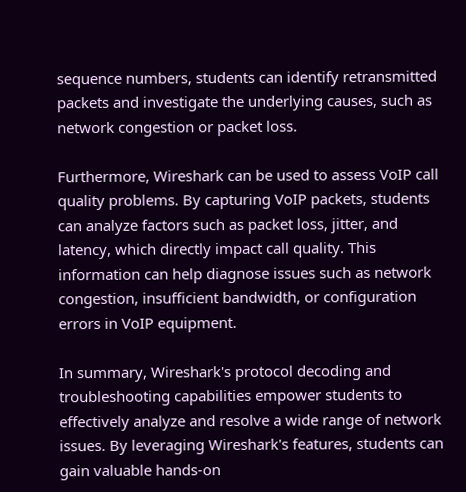sequence numbers, students can identify retransmitted packets and investigate the underlying causes, such as network congestion or packet loss.

Furthermore, Wireshark can be used to assess VoIP call quality problems. By capturing VoIP packets, students can analyze factors such as packet loss, jitter, and latency, which directly impact call quality. This information can help diagnose issues such as network congestion, insufficient bandwidth, or configuration errors in VoIP equipment.

In summary, Wireshark's protocol decoding and troubleshooting capabilities empower students to effectively analyze and resolve a wide range of network issues. By leveraging Wireshark's features, students can gain valuable hands-on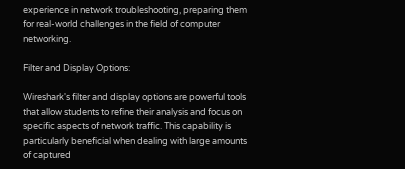experience in network troubleshooting, preparing them for real-world challenges in the field of computer networking.

Filter and Display Options:

Wireshark's filter and display options are powerful tools that allow students to refine their analysis and focus on specific aspects of network traffic. This capability is particularly beneficial when dealing with large amounts of captured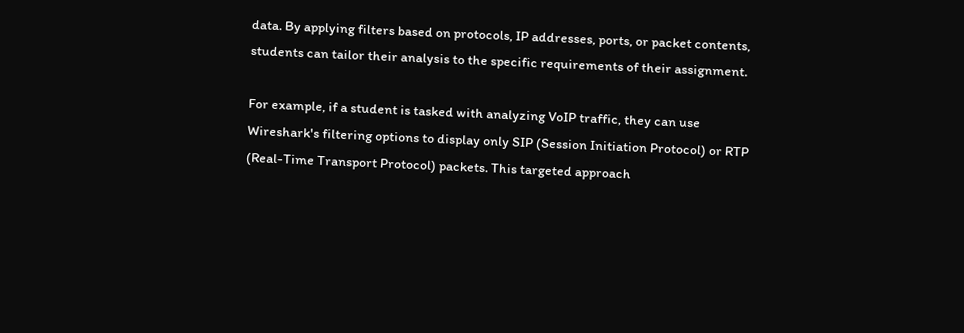data. By applying filters based on protocols, IP addresses, ports, or packet contents, students can tailor their analysis to the specific requirements of their assignment.

For example, if a student is tasked with analyzing VoIP traffic, they can use Wireshark's filtering options to display only SIP (Session Initiation Protocol) or RTP (Real-Time Transport Protocol) packets. This targeted approach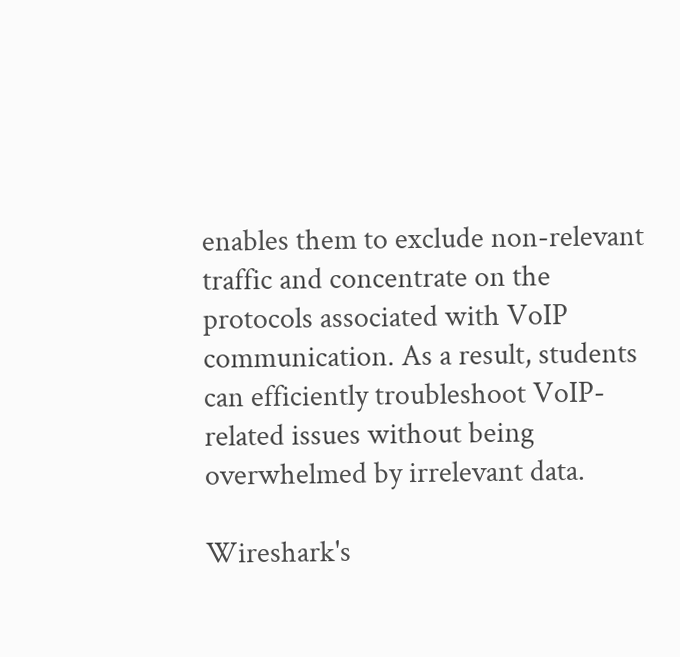enables them to exclude non-relevant traffic and concentrate on the protocols associated with VoIP communication. As a result, students can efficiently troubleshoot VoIP-related issues without being overwhelmed by irrelevant data.

Wireshark's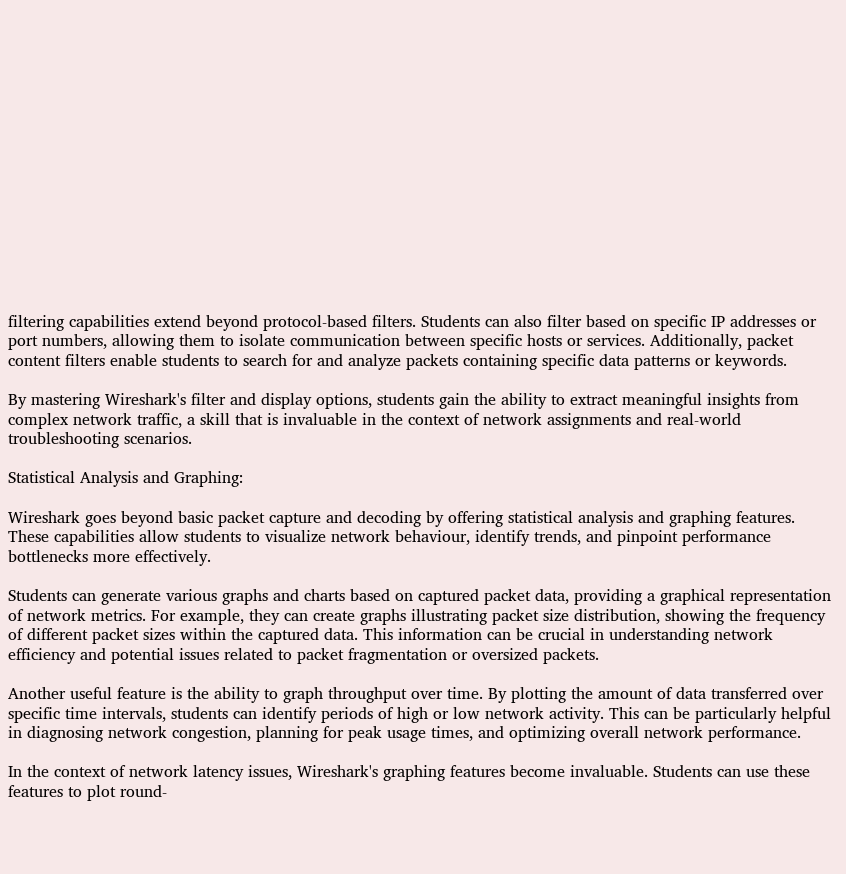filtering capabilities extend beyond protocol-based filters. Students can also filter based on specific IP addresses or port numbers, allowing them to isolate communication between specific hosts or services. Additionally, packet content filters enable students to search for and analyze packets containing specific data patterns or keywords.

By mastering Wireshark's filter and display options, students gain the ability to extract meaningful insights from complex network traffic, a skill that is invaluable in the context of network assignments and real-world troubleshooting scenarios.

Statistical Analysis and Graphing:

Wireshark goes beyond basic packet capture and decoding by offering statistical analysis and graphing features. These capabilities allow students to visualize network behaviour, identify trends, and pinpoint performance bottlenecks more effectively.

Students can generate various graphs and charts based on captured packet data, providing a graphical representation of network metrics. For example, they can create graphs illustrating packet size distribution, showing the frequency of different packet sizes within the captured data. This information can be crucial in understanding network efficiency and potential issues related to packet fragmentation or oversized packets.

Another useful feature is the ability to graph throughput over time. By plotting the amount of data transferred over specific time intervals, students can identify periods of high or low network activity. This can be particularly helpful in diagnosing network congestion, planning for peak usage times, and optimizing overall network performance.

In the context of network latency issues, Wireshark's graphing features become invaluable. Students can use these features to plot round-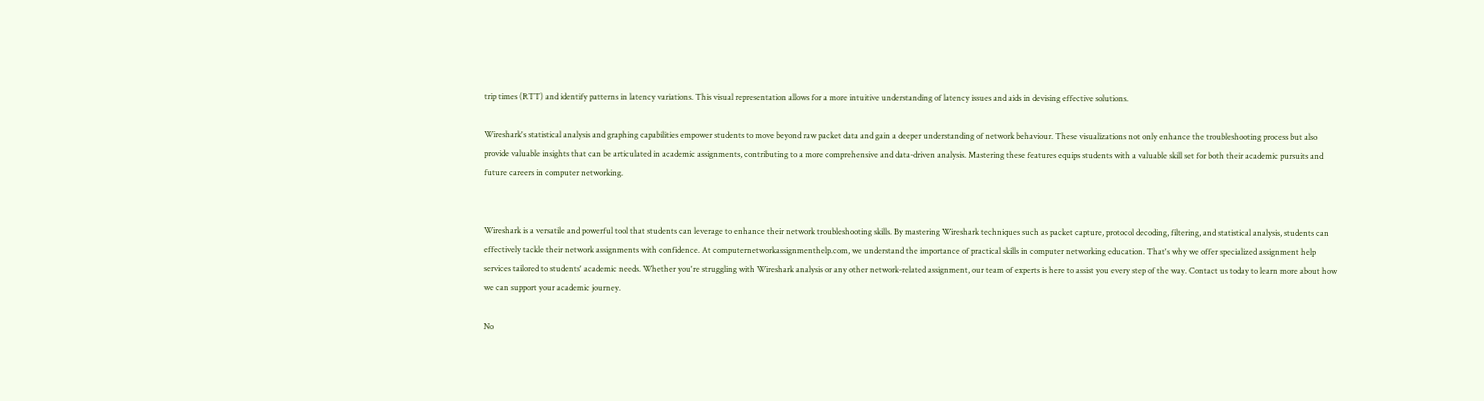trip times (RTT) and identify patterns in latency variations. This visual representation allows for a more intuitive understanding of latency issues and aids in devising effective solutions.

Wireshark's statistical analysis and graphing capabilities empower students to move beyond raw packet data and gain a deeper understanding of network behaviour. These visualizations not only enhance the troubleshooting process but also provide valuable insights that can be articulated in academic assignments, contributing to a more comprehensive and data-driven analysis. Mastering these features equips students with a valuable skill set for both their academic pursuits and future careers in computer networking.


Wireshark is a versatile and powerful tool that students can leverage to enhance their network troubleshooting skills. By mastering Wireshark techniques such as packet capture, protocol decoding, filtering, and statistical analysis, students can effectively tackle their network assignments with confidence. At computernetworkassignmenthelp.com, we understand the importance of practical skills in computer networking education. That's why we offer specialized assignment help services tailored to students' academic needs. Whether you're struggling with Wireshark analysis or any other network-related assignment, our team of experts is here to assist you every step of the way. Contact us today to learn more about how we can support your academic journey.

No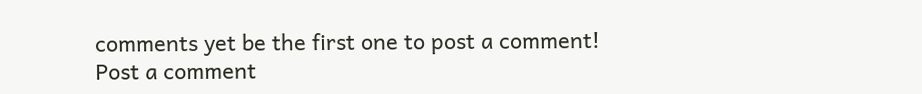comments yet be the first one to post a comment!
Post a comment